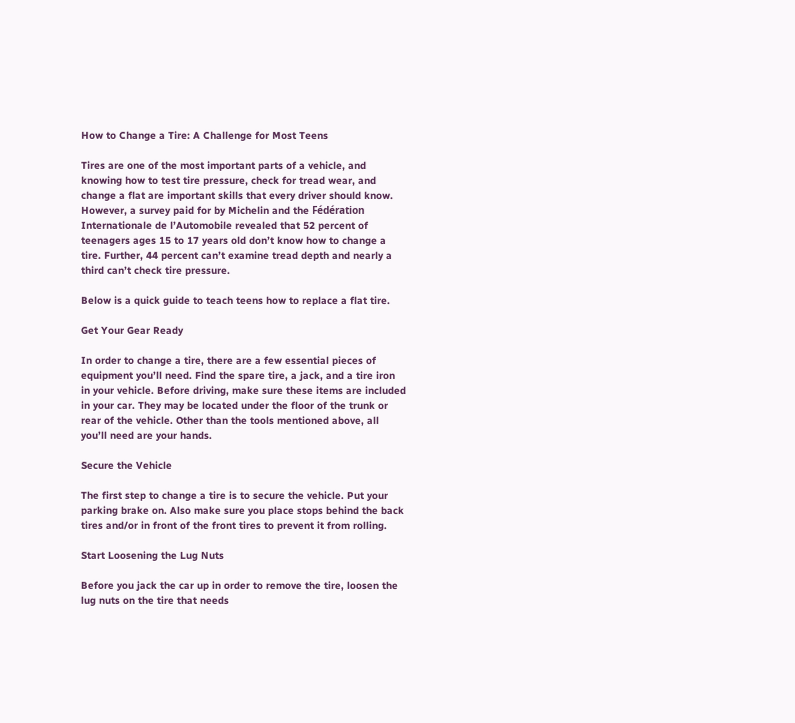How to Change a Tire: A Challenge for Most Teens

Tires are one of the most important parts of a vehicle, and knowing how to test tire pressure, check for tread wear, and change a flat are important skills that every driver should know. However, a survey paid for by Michelin and the Fédération Internationale de l’Automobile revealed that 52 percent of teenagers ages 15 to 17 years old don’t know how to change a tire. Further, 44 percent can’t examine tread depth and nearly a third can’t check tire pressure.

Below is a quick guide to teach teens how to replace a flat tire.

Get Your Gear Ready

In order to change a tire, there are a few essential pieces of equipment you’ll need. Find the spare tire, a jack, and a tire iron in your vehicle. Before driving, make sure these items are included in your car. They may be located under the floor of the trunk or rear of the vehicle. Other than the tools mentioned above, all you’ll need are your hands.

Secure the Vehicle

The first step to change a tire is to secure the vehicle. Put your parking brake on. Also make sure you place stops behind the back tires and/or in front of the front tires to prevent it from rolling.

Start Loosening the Lug Nuts

Before you jack the car up in order to remove the tire, loosen the lug nuts on the tire that needs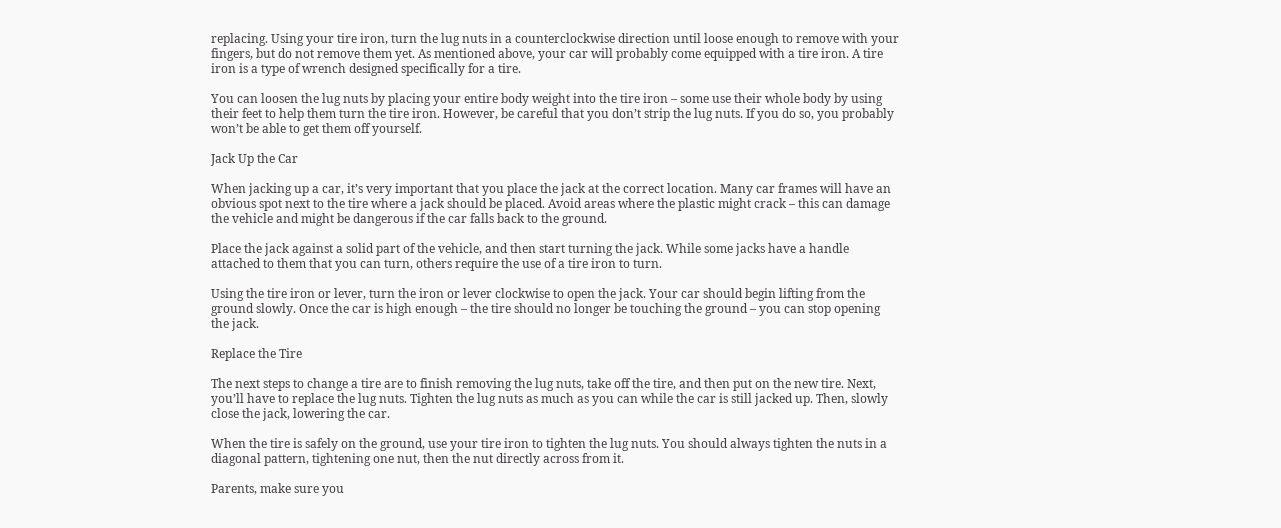replacing. Using your tire iron, turn the lug nuts in a counterclockwise direction until loose enough to remove with your fingers, but do not remove them yet. As mentioned above, your car will probably come equipped with a tire iron. A tire iron is a type of wrench designed specifically for a tire.

You can loosen the lug nuts by placing your entire body weight into the tire iron – some use their whole body by using their feet to help them turn the tire iron. However, be careful that you don’t strip the lug nuts. If you do so, you probably won’t be able to get them off yourself.

Jack Up the Car

When jacking up a car, it’s very important that you place the jack at the correct location. Many car frames will have an obvious spot next to the tire where a jack should be placed. Avoid areas where the plastic might crack – this can damage the vehicle and might be dangerous if the car falls back to the ground.

Place the jack against a solid part of the vehicle, and then start turning the jack. While some jacks have a handle attached to them that you can turn, others require the use of a tire iron to turn.

Using the tire iron or lever, turn the iron or lever clockwise to open the jack. Your car should begin lifting from the ground slowly. Once the car is high enough – the tire should no longer be touching the ground – you can stop opening the jack.

Replace the Tire

The next steps to change a tire are to finish removing the lug nuts, take off the tire, and then put on the new tire. Next, you’ll have to replace the lug nuts. Tighten the lug nuts as much as you can while the car is still jacked up. Then, slowly close the jack, lowering the car.

When the tire is safely on the ground, use your tire iron to tighten the lug nuts. You should always tighten the nuts in a diagonal pattern, tightening one nut, then the nut directly across from it.

Parents, make sure you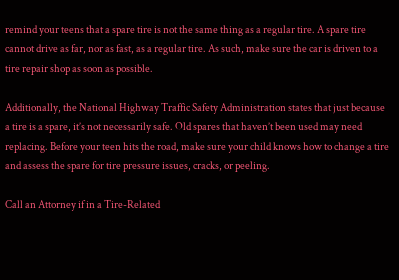remind your teens that a spare tire is not the same thing as a regular tire. A spare tire cannot drive as far, nor as fast, as a regular tire. As such, make sure the car is driven to a tire repair shop as soon as possible.

Additionally, the National Highway Traffic Safety Administration states that just because a tire is a spare, it’s not necessarily safe. Old spares that haven’t been used may need replacing. Before your teen hits the road, make sure your child knows how to change a tire and assess the spare for tire pressure issues, cracks, or peeling.

Call an Attorney if in a Tire-Related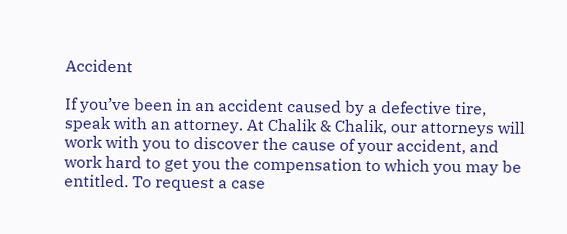Accident

If you’ve been in an accident caused by a defective tire, speak with an attorney. At Chalik & Chalik, our attorneys will work with you to discover the cause of your accident, and work hard to get you the compensation to which you may be entitled. To request a case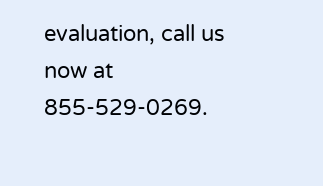evaluation, call us now at 855-529-0269.